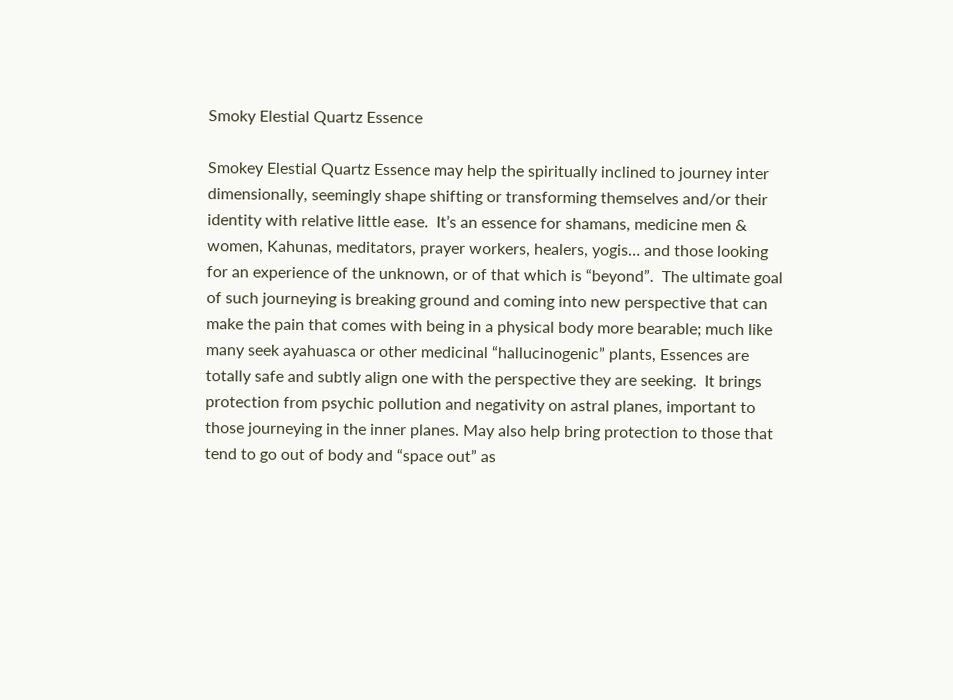Smoky Elestial Quartz Essence

Smokey Elestial Quartz Essence may help the spiritually inclined to journey inter dimensionally, seemingly shape shifting or transforming themselves and/or their identity with relative little ease.  It’s an essence for shamans, medicine men & women, Kahunas, meditators, prayer workers, healers, yogis… and those looking for an experience of the unknown, or of that which is “beyond”.  The ultimate goal of such journeying is breaking ground and coming into new perspective that can make the pain that comes with being in a physical body more bearable; much like many seek ayahuasca or other medicinal “hallucinogenic” plants, Essences are totally safe and subtly align one with the perspective they are seeking.  It brings protection from psychic pollution and negativity on astral planes, important to those journeying in the inner planes. May also help bring protection to those that tend to go out of body and “space out” as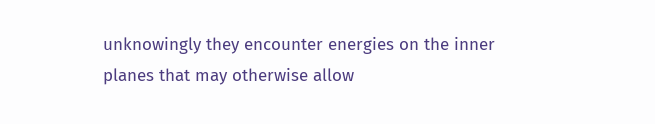unknowingly they encounter energies on the inner planes that may otherwise allow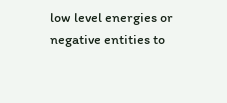low level energies or negative entities to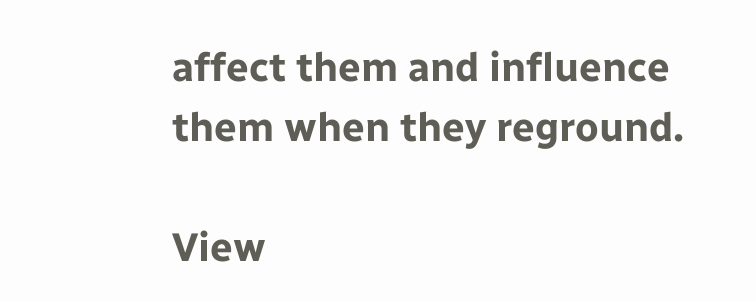affect them and influence them when they reground.

View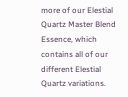more of our Elestial Quartz Master Blend Essence, which contains all of our different Elestial Quartz variations.